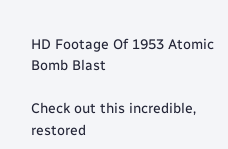HD Footage Of 1953 Atomic Bomb Blast

Check out this incredible, restored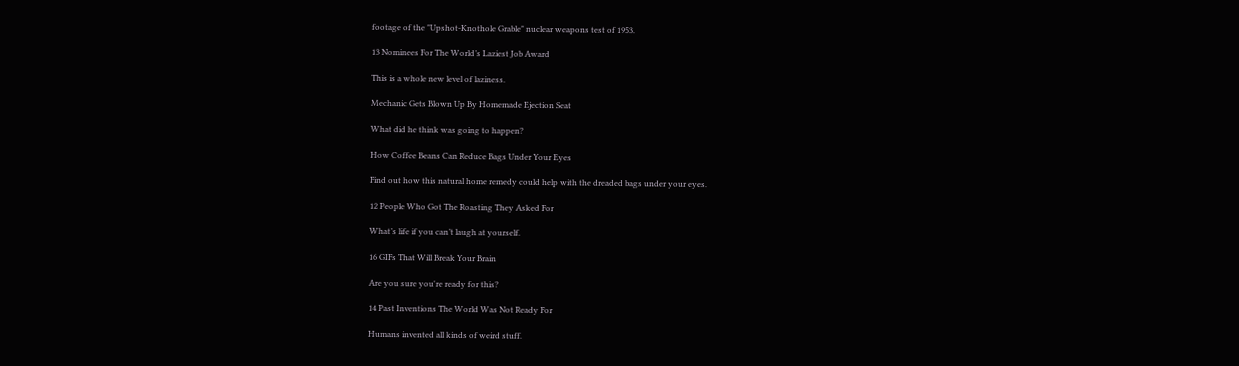footage of the "Upshot-Knothole Grable" nuclear weapons test of 1953.

13 Nominees For The World’s Laziest Job Award

This is a whole new level of laziness.

Mechanic Gets Blown Up By Homemade Ejection Seat

What did he think was going to happen?

How Coffee Beans Can Reduce Bags Under Your Eyes

Find out how this natural home remedy could help with the dreaded bags under your eyes.

12 People Who Got The Roasting They Asked For

What’s life if you can’t laugh at yourself.

16 GIFs That Will Break Your Brain

Are you sure you're ready for this?

14 Past Inventions The World Was Not Ready For

Humans invented all kinds of weird stuff.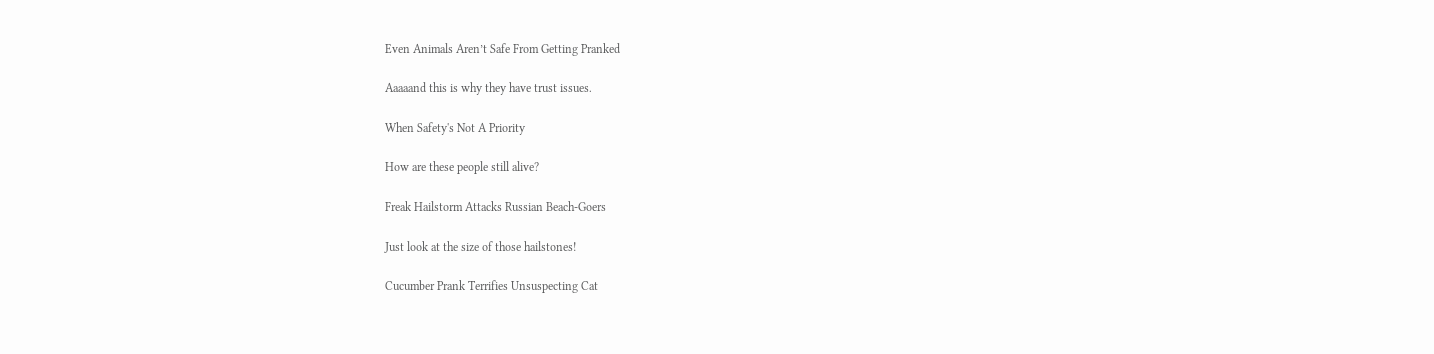Even Animals Aren’t Safe From Getting Pranked

Aaaaand this is why they have trust issues.

When Safety's Not A Priority

How are these people still alive?

Freak Hailstorm Attacks Russian Beach-Goers

Just look at the size of those hailstones!

Cucumber Prank Terrifies Unsuspecting Cat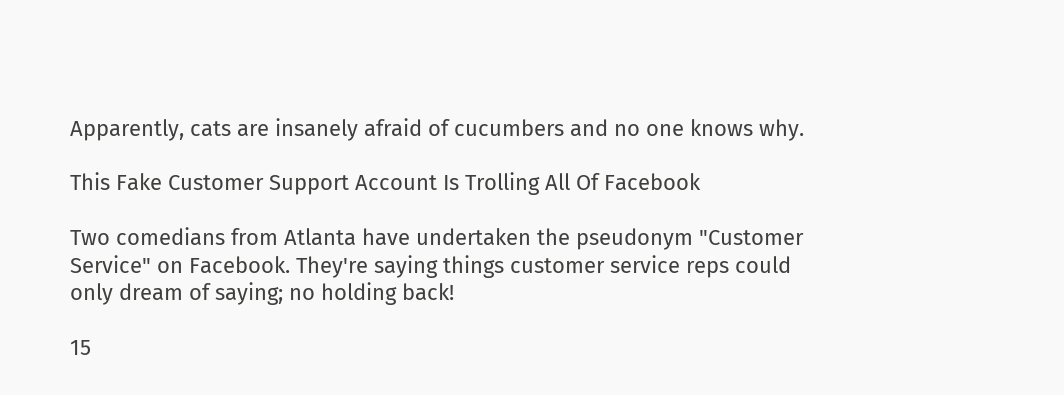Apparently, cats are insanely afraid of cucumbers and no one knows why.

This Fake Customer Support Account Is Trolling All Of Facebook

Two comedians from Atlanta have undertaken the pseudonym "Customer Service" on Facebook. They're saying things customer service reps could only dream of saying; no holding back!

15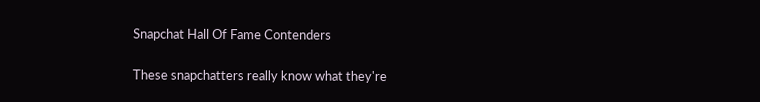Snapchat Hall Of Fame Contenders

These snapchatters really know what they're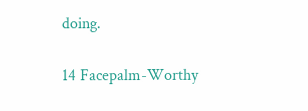doing.

14 Facepalm-Worthy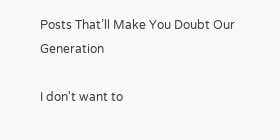Posts That’ll Make You Doubt Our Generation

I don't want to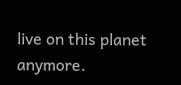live on this planet anymore.